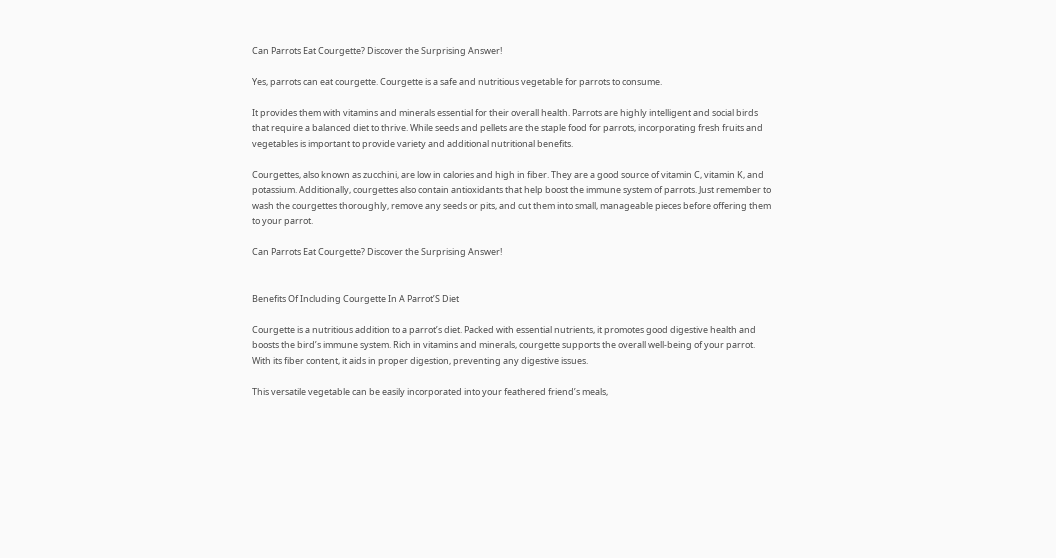Can Parrots Eat Courgette? Discover the Surprising Answer!

Yes, parrots can eat courgette. Courgette is a safe and nutritious vegetable for parrots to consume.

It provides them with vitamins and minerals essential for their overall health. Parrots are highly intelligent and social birds that require a balanced diet to thrive. While seeds and pellets are the staple food for parrots, incorporating fresh fruits and vegetables is important to provide variety and additional nutritional benefits.

Courgettes, also known as zucchini, are low in calories and high in fiber. They are a good source of vitamin C, vitamin K, and potassium. Additionally, courgettes also contain antioxidants that help boost the immune system of parrots. Just remember to wash the courgettes thoroughly, remove any seeds or pits, and cut them into small, manageable pieces before offering them to your parrot.

Can Parrots Eat Courgette? Discover the Surprising Answer!


Benefits Of Including Courgette In A Parrot’S Diet

Courgette is a nutritious addition to a parrot’s diet. Packed with essential nutrients, it promotes good digestive health and boosts the bird’s immune system. Rich in vitamins and minerals, courgette supports the overall well-being of your parrot. With its fiber content, it aids in proper digestion, preventing any digestive issues.

This versatile vegetable can be easily incorporated into your feathered friend’s meals,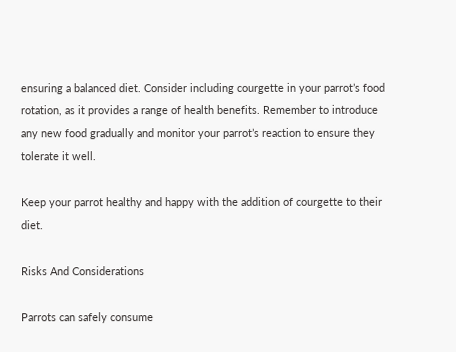ensuring a balanced diet. Consider including courgette in your parrot’s food rotation, as it provides a range of health benefits. Remember to introduce any new food gradually and monitor your parrot’s reaction to ensure they tolerate it well.

Keep your parrot healthy and happy with the addition of courgette to their diet.

Risks And Considerations

Parrots can safely consume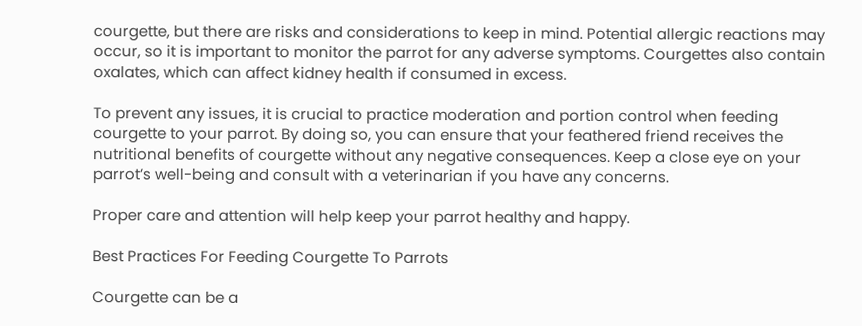courgette, but there are risks and considerations to keep in mind. Potential allergic reactions may occur, so it is important to monitor the parrot for any adverse symptoms. Courgettes also contain oxalates, which can affect kidney health if consumed in excess.

To prevent any issues, it is crucial to practice moderation and portion control when feeding courgette to your parrot. By doing so, you can ensure that your feathered friend receives the nutritional benefits of courgette without any negative consequences. Keep a close eye on your parrot’s well-being and consult with a veterinarian if you have any concerns.

Proper care and attention will help keep your parrot healthy and happy.

Best Practices For Feeding Courgette To Parrots

Courgette can be a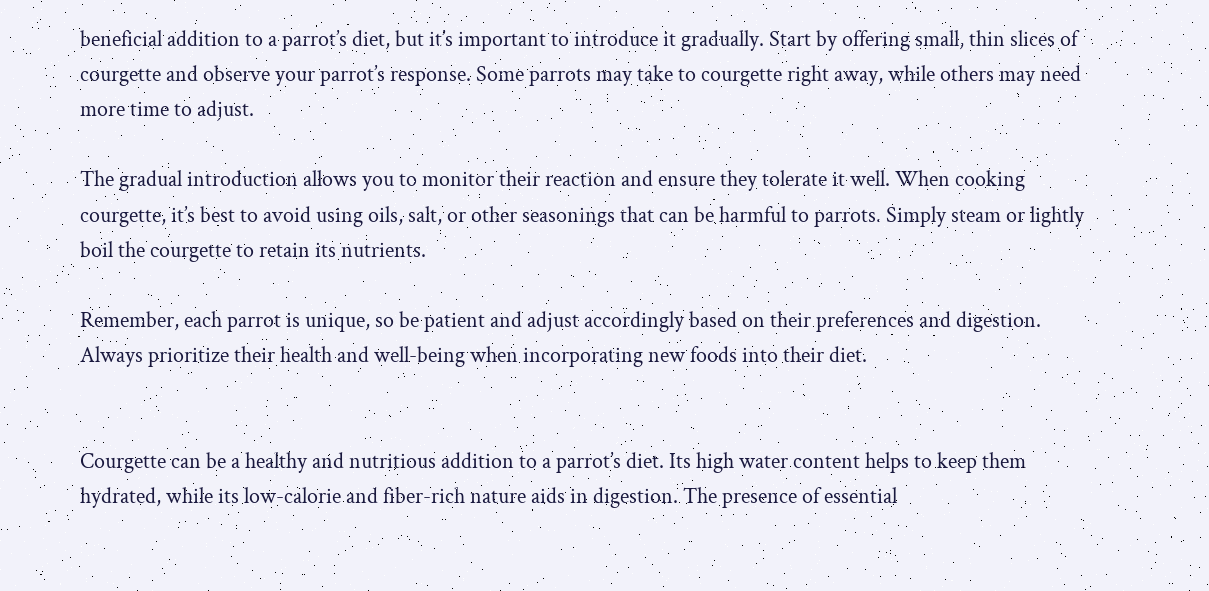beneficial addition to a parrot’s diet, but it’s important to introduce it gradually. Start by offering small, thin slices of courgette and observe your parrot’s response. Some parrots may take to courgette right away, while others may need more time to adjust.

The gradual introduction allows you to monitor their reaction and ensure they tolerate it well. When cooking courgette, it’s best to avoid using oils, salt, or other seasonings that can be harmful to parrots. Simply steam or lightly boil the courgette to retain its nutrients.

Remember, each parrot is unique, so be patient and adjust accordingly based on their preferences and digestion. Always prioritize their health and well-being when incorporating new foods into their diet.


Courgette can be a healthy and nutritious addition to a parrot’s diet. Its high water content helps to keep them hydrated, while its low-calorie and fiber-rich nature aids in digestion. The presence of essential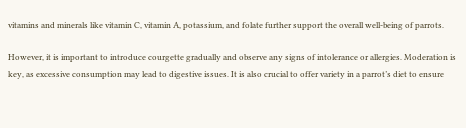vitamins and minerals like vitamin C, vitamin A, potassium, and folate further support the overall well-being of parrots.

However, it is important to introduce courgette gradually and observe any signs of intolerance or allergies. Moderation is key, as excessive consumption may lead to digestive issues. It is also crucial to offer variety in a parrot’s diet to ensure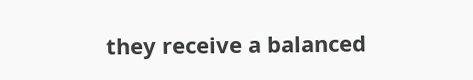they receive a balanced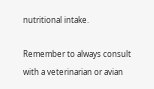nutritional intake.

Remember to always consult with a veterinarian or avian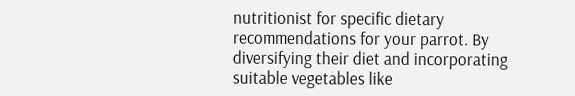nutritionist for specific dietary recommendations for your parrot. By diversifying their diet and incorporating suitable vegetables like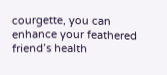courgette, you can enhance your feathered friend’s health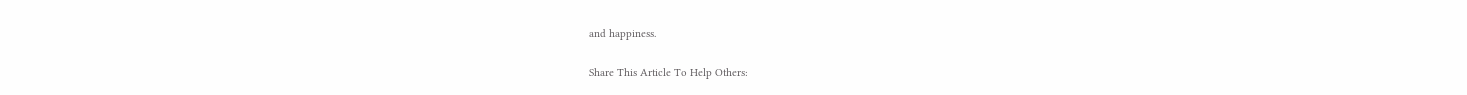and happiness.

Share This Article To Help Others: